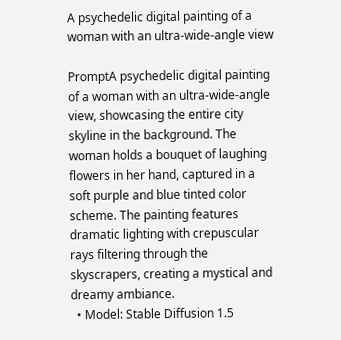A psychedelic digital painting of a woman with an ultra-wide-angle view

PromptA psychedelic digital painting of a woman with an ultra-wide-angle view, showcasing the entire city skyline in the background. The woman holds a bouquet of laughing flowers in her hand, captured in a soft purple and blue tinted color scheme. The painting features dramatic lighting with crepuscular rays filtering through the skyscrapers, creating a mystical and dreamy ambiance.
  • Model: Stable Diffusion 1.5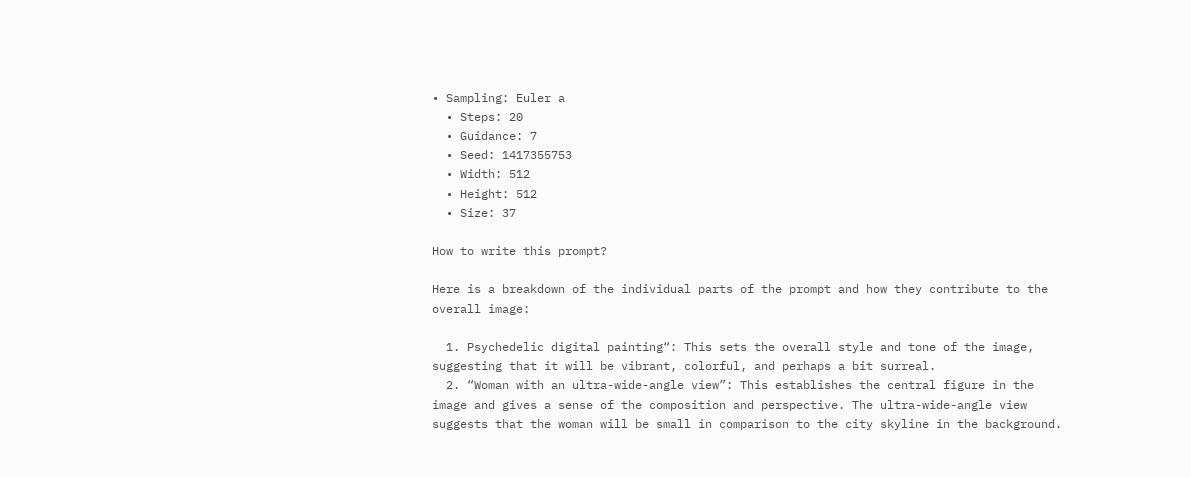• Sampling: Euler a
  • Steps: 20
  • Guidance: 7
  • Seed: 1417355753
  • Width: 512
  • Height: 512
  • Size: 37

How to write this prompt?

Here is a breakdown of the individual parts of the prompt and how they contribute to the overall image:

  1. Psychedelic digital painting“: This sets the overall style and tone of the image, suggesting that it will be vibrant, colorful, and perhaps a bit surreal.
  2. “Woman with an ultra-wide-angle view”: This establishes the central figure in the image and gives a sense of the composition and perspective. The ultra-wide-angle view suggests that the woman will be small in comparison to the city skyline in the background.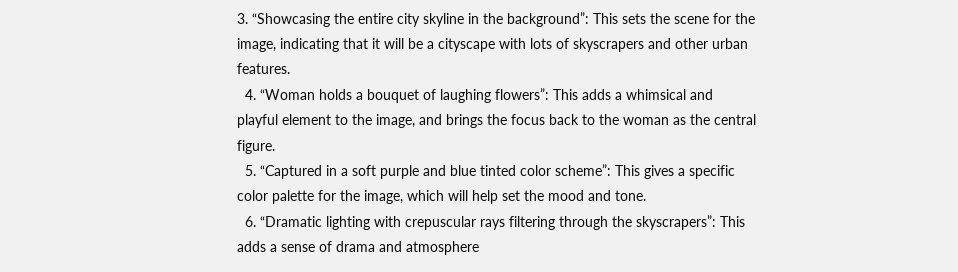3. “Showcasing the entire city skyline in the background”: This sets the scene for the image, indicating that it will be a cityscape with lots of skyscrapers and other urban features.
  4. “Woman holds a bouquet of laughing flowers”: This adds a whimsical and playful element to the image, and brings the focus back to the woman as the central figure.
  5. “Captured in a soft purple and blue tinted color scheme”: This gives a specific color palette for the image, which will help set the mood and tone.
  6. “Dramatic lighting with crepuscular rays filtering through the skyscrapers”: This adds a sense of drama and atmosphere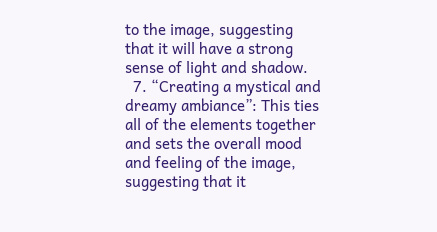to the image, suggesting that it will have a strong sense of light and shadow.
  7. “Creating a mystical and dreamy ambiance”: This ties all of the elements together and sets the overall mood and feeling of the image, suggesting that it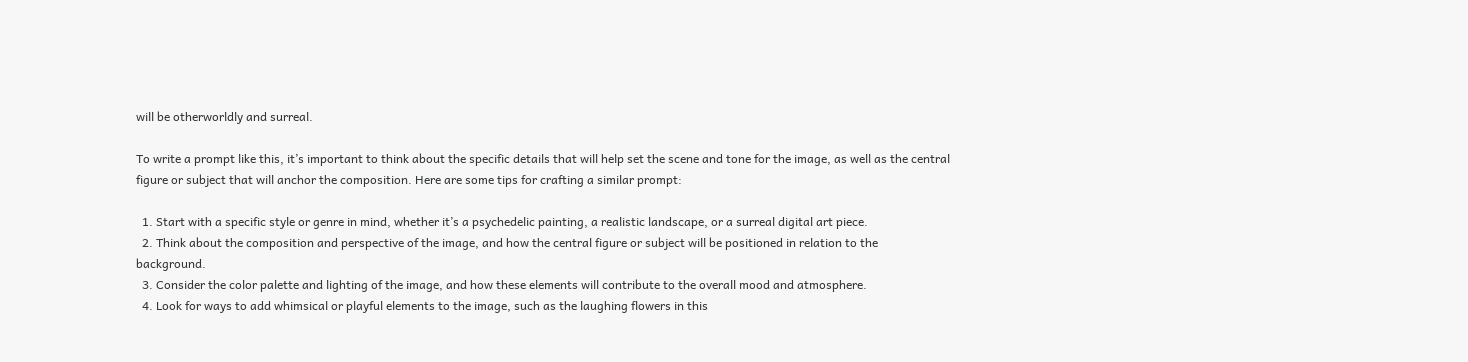will be otherworldly and surreal.

To write a prompt like this, it’s important to think about the specific details that will help set the scene and tone for the image, as well as the central figure or subject that will anchor the composition. Here are some tips for crafting a similar prompt:

  1. Start with a specific style or genre in mind, whether it’s a psychedelic painting, a realistic landscape, or a surreal digital art piece.
  2. Think about the composition and perspective of the image, and how the central figure or subject will be positioned in relation to the background.
  3. Consider the color palette and lighting of the image, and how these elements will contribute to the overall mood and atmosphere.
  4. Look for ways to add whimsical or playful elements to the image, such as the laughing flowers in this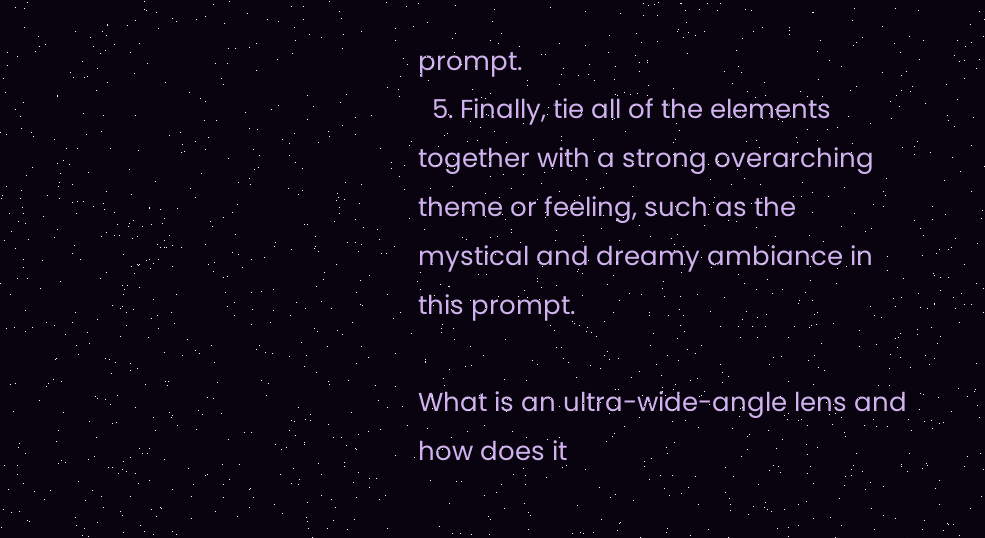prompt.
  5. Finally, tie all of the elements together with a strong overarching theme or feeling, such as the mystical and dreamy ambiance in this prompt.

What is an ultra-wide-angle lens and how does it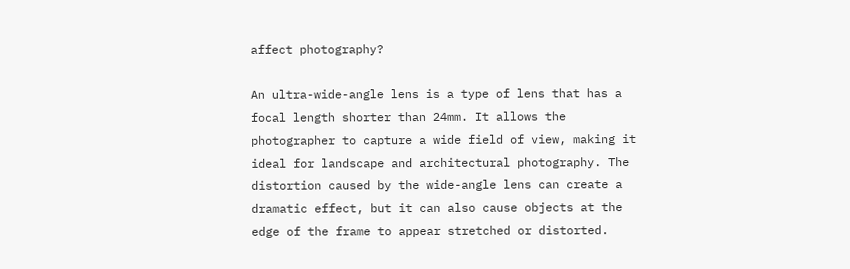affect photography?

An ultra-wide-angle lens is a type of lens that has a focal length shorter than 24mm. It allows the photographer to capture a wide field of view, making it ideal for landscape and architectural photography. The distortion caused by the wide-angle lens can create a dramatic effect, but it can also cause objects at the edge of the frame to appear stretched or distorted.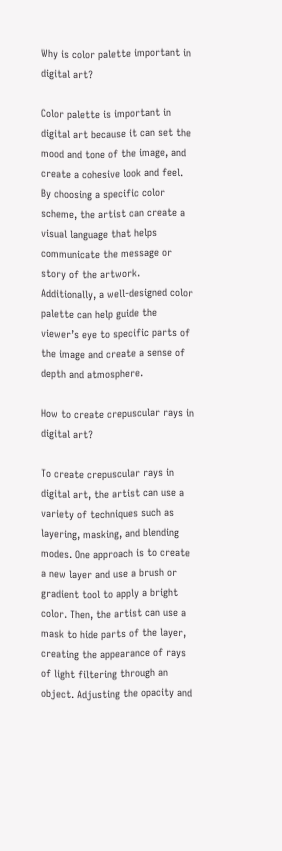Why is color palette important in digital art?

Color palette is important in digital art because it can set the mood and tone of the image, and create a cohesive look and feel. By choosing a specific color scheme, the artist can create a visual language that helps communicate the message or story of the artwork. Additionally, a well-designed color palette can help guide the viewer’s eye to specific parts of the image and create a sense of depth and atmosphere.

How to create crepuscular rays in digital art?

To create crepuscular rays in digital art, the artist can use a variety of techniques such as layering, masking, and blending modes. One approach is to create a new layer and use a brush or gradient tool to apply a bright color. Then, the artist can use a mask to hide parts of the layer, creating the appearance of rays of light filtering through an object. Adjusting the opacity and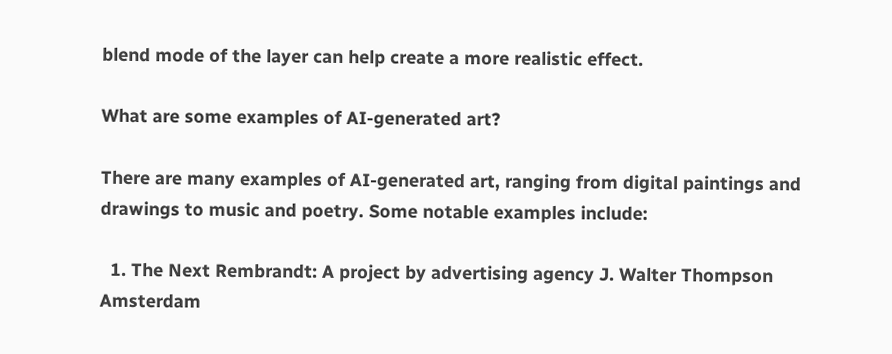blend mode of the layer can help create a more realistic effect.

What are some examples of AI-generated art?

There are many examples of AI-generated art, ranging from digital paintings and drawings to music and poetry. Some notable examples include:

  1. The Next Rembrandt: A project by advertising agency J. Walter Thompson Amsterdam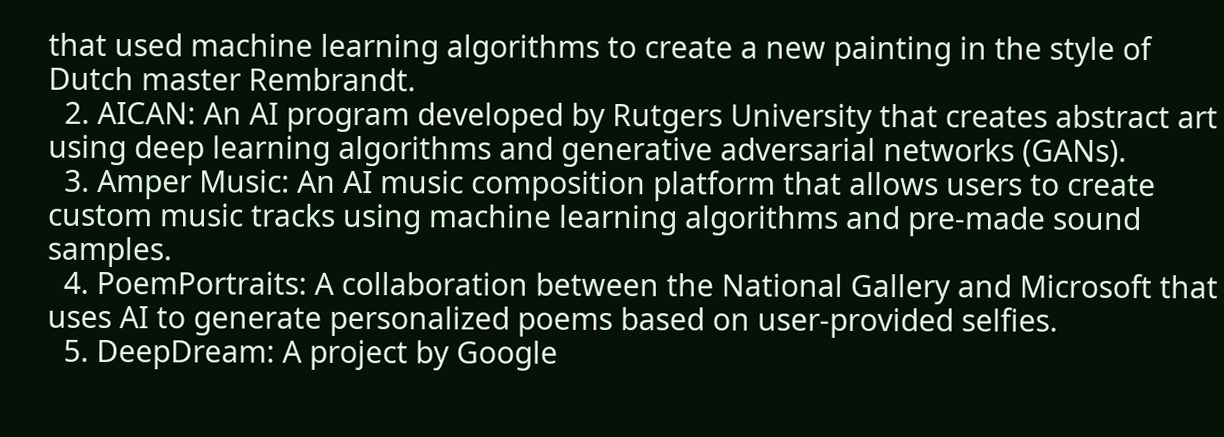that used machine learning algorithms to create a new painting in the style of Dutch master Rembrandt.
  2. AICAN: An AI program developed by Rutgers University that creates abstract art using deep learning algorithms and generative adversarial networks (GANs).
  3. Amper Music: An AI music composition platform that allows users to create custom music tracks using machine learning algorithms and pre-made sound samples.
  4. PoemPortraits: A collaboration between the National Gallery and Microsoft that uses AI to generate personalized poems based on user-provided selfies.
  5. DeepDream: A project by Google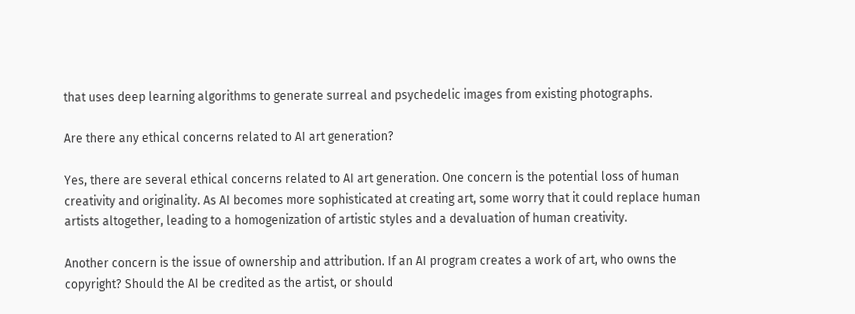that uses deep learning algorithms to generate surreal and psychedelic images from existing photographs.

Are there any ethical concerns related to AI art generation?

Yes, there are several ethical concerns related to AI art generation. One concern is the potential loss of human creativity and originality. As AI becomes more sophisticated at creating art, some worry that it could replace human artists altogether, leading to a homogenization of artistic styles and a devaluation of human creativity.

Another concern is the issue of ownership and attribution. If an AI program creates a work of art, who owns the copyright? Should the AI be credited as the artist, or should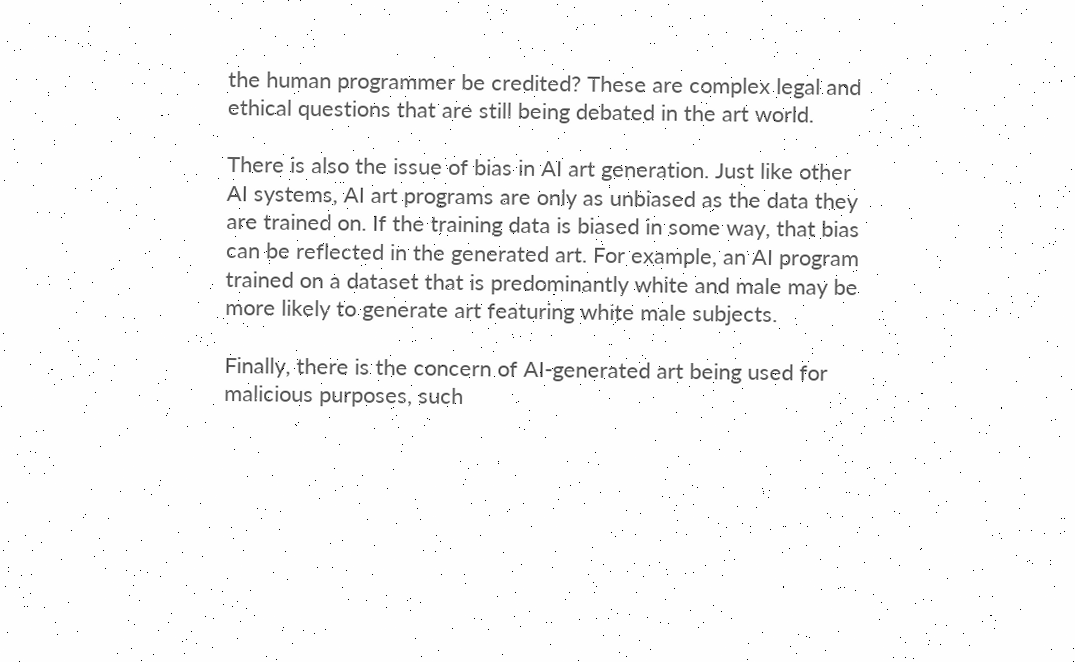the human programmer be credited? These are complex legal and ethical questions that are still being debated in the art world.

There is also the issue of bias in AI art generation. Just like other AI systems, AI art programs are only as unbiased as the data they are trained on. If the training data is biased in some way, that bias can be reflected in the generated art. For example, an AI program trained on a dataset that is predominantly white and male may be more likely to generate art featuring white male subjects.

Finally, there is the concern of AI-generated art being used for malicious purposes, such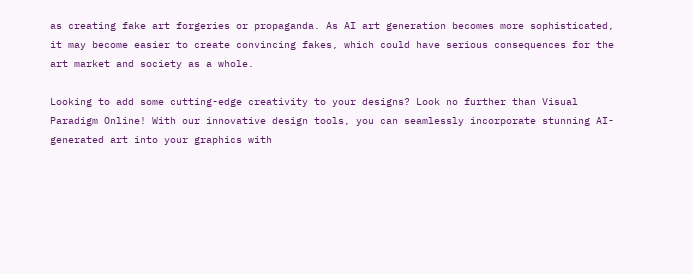as creating fake art forgeries or propaganda. As AI art generation becomes more sophisticated, it may become easier to create convincing fakes, which could have serious consequences for the art market and society as a whole.

Looking to add some cutting-edge creativity to your designs? Look no further than Visual Paradigm Online! With our innovative design tools, you can seamlessly incorporate stunning AI-generated art into your graphics with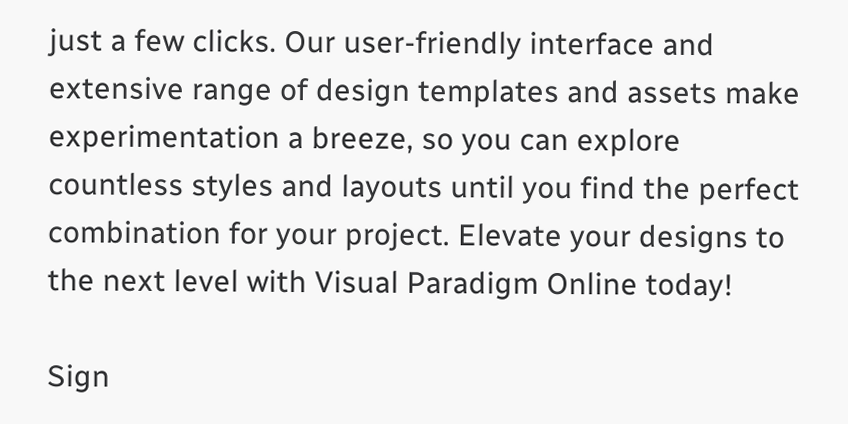just a few clicks. Our user-friendly interface and extensive range of design templates and assets make experimentation a breeze, so you can explore countless styles and layouts until you find the perfect combination for your project. Elevate your designs to the next level with Visual Paradigm Online today!

Sign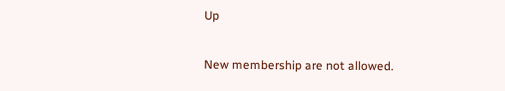Up

New membership are not allowed.